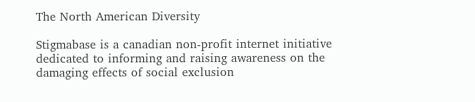The North American Diversity

Stigmabase is a canadian non-profit internet initiative dedicated to informing and raising awareness on the damaging effects of social exclusion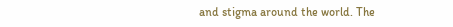and stigma around the world. The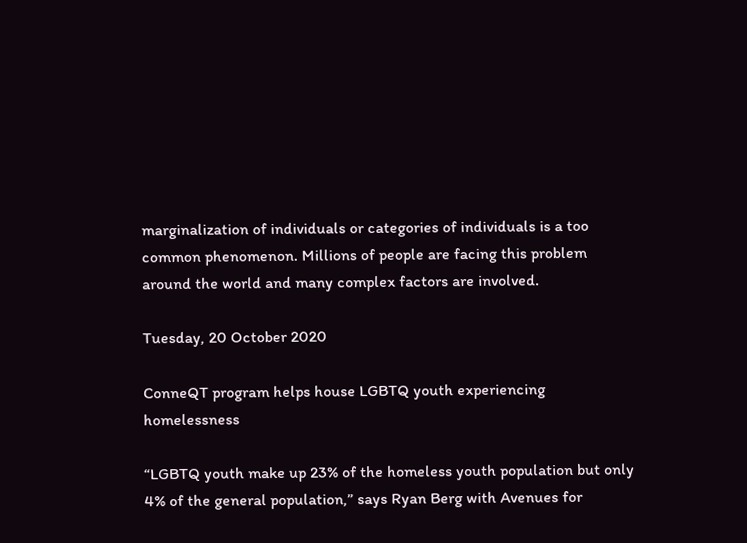marginalization of individuals or categories of individuals is a too common phenomenon. Millions of people are facing this problem around the world and many complex factors are involved.

Tuesday, 20 October 2020

ConneQT program helps house LGBTQ youth experiencing homelessness

“LGBTQ youth make up 23% of the homeless youth population but only 4% of the general population,” says Ryan Berg with Avenues for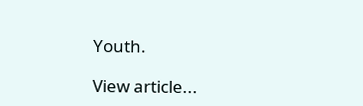Youth.

View article...